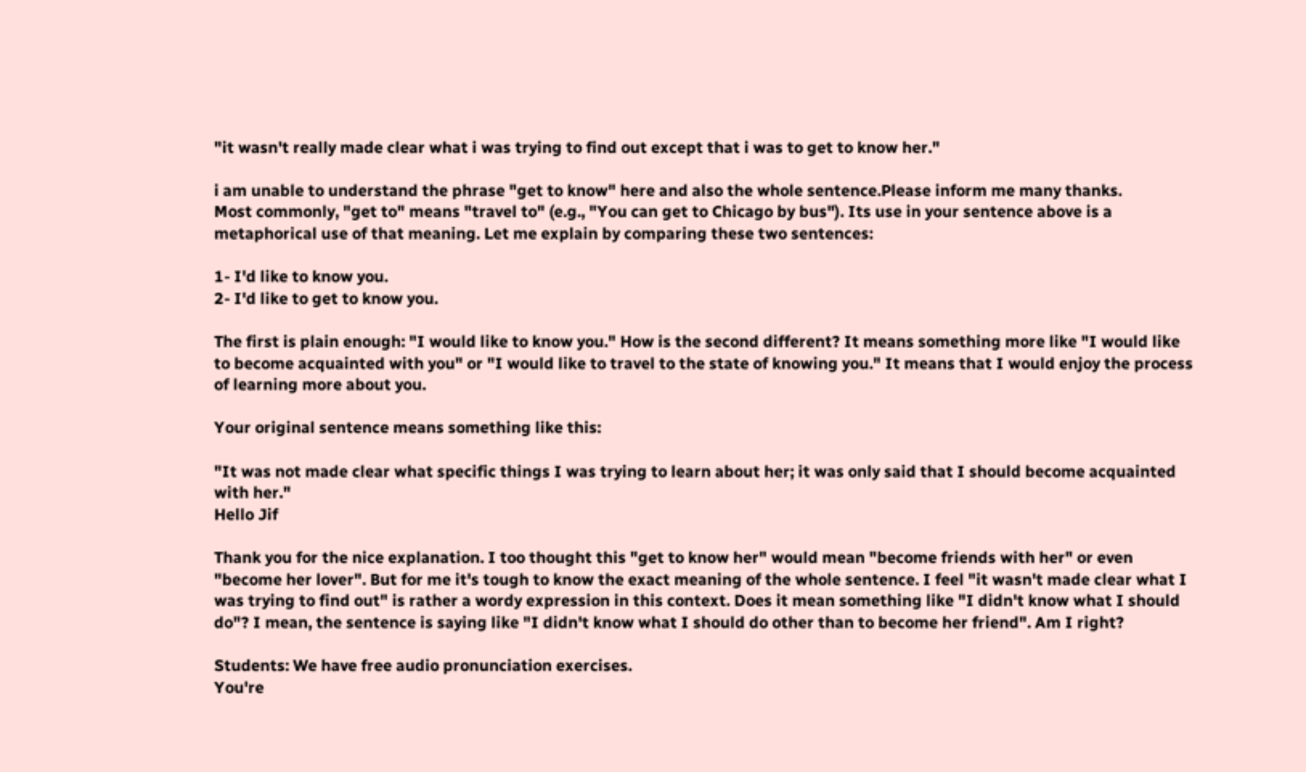"it wasn't really made clear what i was trying to find out except that i was to get to know her."

i am unable to understand the phrase "get to know" here and also the whole sentence.Please inform me many thanks.
Most commonly, "get to" means "travel to" (e.g., "You can get to Chicago by bus"). Its use in your sentence above is a metaphorical use of that meaning. Let me explain by comparing these two sentences:

1- I'd like to know you.
2- I'd like to get to know you.

The first is plain enough: "I would like to know you." How is the second different? It means something more like "I would like to become acquainted with you" or "I would like to travel to the state of knowing you." It means that I would enjoy the process of learning more about you.

Your original sentence means something like this:

"It was not made clear what specific things I was trying to learn about her; it was only said that I should become acquainted with her."
Hello Jif

Thank you for the nice explanation. I too thought this "get to know her" would mean "become friends with her" or even "become her lover". But for me it's tough to know the exact meaning of the whole sentence. I feel "it wasn't made clear what I was trying to find out" is rather a wordy expression in this context. Does it mean something like "I didn't know what I should do"? I mean, the sentence is saying like "I didn't know what I should do other than to become her friend". Am I right?

Students: We have free audio pronunciation exercises.
You're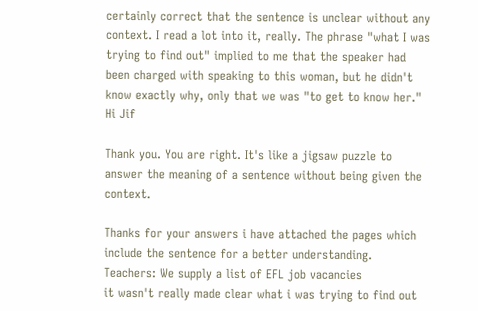certainly correct that the sentence is unclear without any context. I read a lot into it, really. The phrase "what I was trying to find out" implied to me that the speaker had been charged with speaking to this woman, but he didn't know exactly why, only that we was "to get to know her."
Hi Jif

Thank you. You are right. It's like a jigsaw puzzle to answer the meaning of a sentence without being given the context.

Thanks for your answers i have attached the pages which include the sentence for a better understanding.
Teachers: We supply a list of EFL job vacancies
it wasn't really made clear what i was trying to find out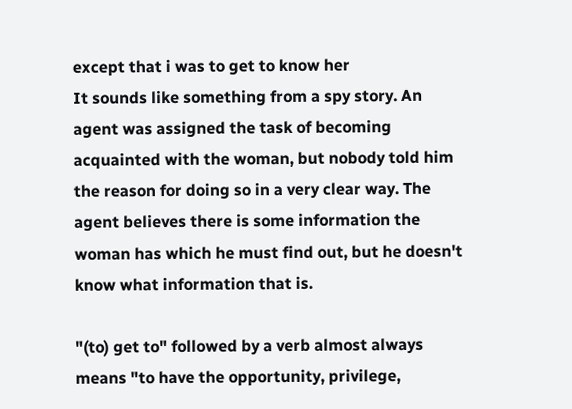except that i was to get to know her
It sounds like something from a spy story. An agent was assigned the task of becoming acquainted with the woman, but nobody told him the reason for doing so in a very clear way. The agent believes there is some information the woman has which he must find out, but he doesn't know what information that is.

"(to) get to" followed by a verb almost always means "to have the opportunity, privilege,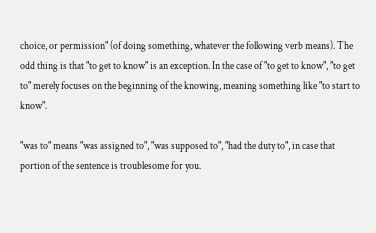choice, or permission" (of doing something, whatever the following verb means). The odd thing is that "to get to know" is an exception. In the case of "to get to know", "to get to" merely focuses on the beginning of the knowing, meaning something like "to start to know".

"was to" means "was assigned to", "was supposed to", "had the duty to", in case that portion of the sentence is troublesome for you.